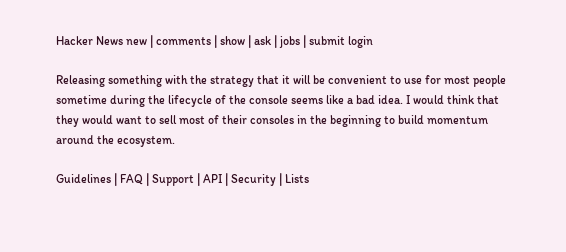Hacker News new | comments | show | ask | jobs | submit login

Releasing something with the strategy that it will be convenient to use for most people sometime during the lifecycle of the console seems like a bad idea. I would think that they would want to sell most of their consoles in the beginning to build momentum around the ecosystem.

Guidelines | FAQ | Support | API | Security | Lists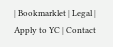| Bookmarklet | Legal | Apply to YC | Contact